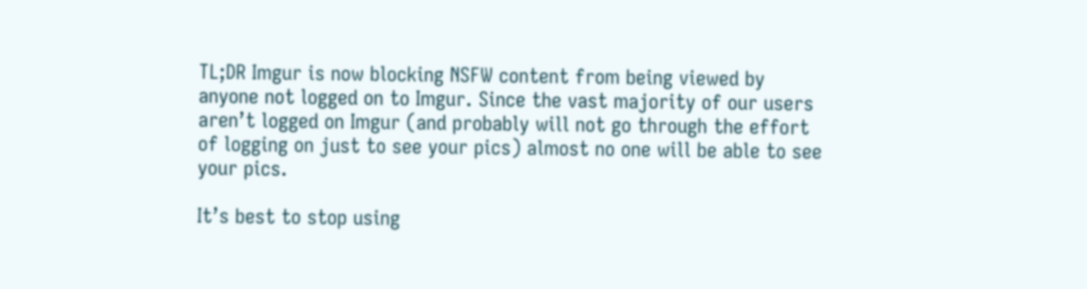TL;DR Imgur is now blocking NSFW content from being viewed by anyone not logged on to Imgur. Since the vast majority of our users aren’t logged on Imgur (and probably will not go through the effort of logging on just to see your pics) almost no one will be able to see your pics.

It’s best to stop using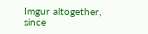Imgur altogether, since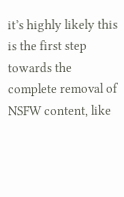it’s highly likely this is the first step towards the complete removal of NSFW content, like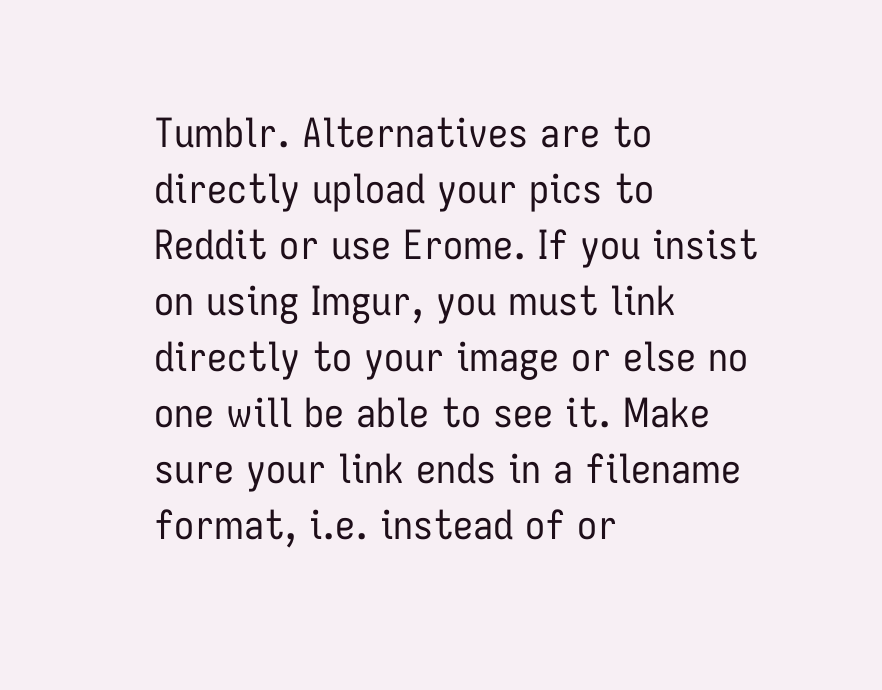Tumblr. Alternatives are to directly upload your pics to Reddit or use Erome. If you insist on using Imgur, you must link directly to your image or else no one will be able to see it. Make sure your link ends in a filename format, i.e. instead of or